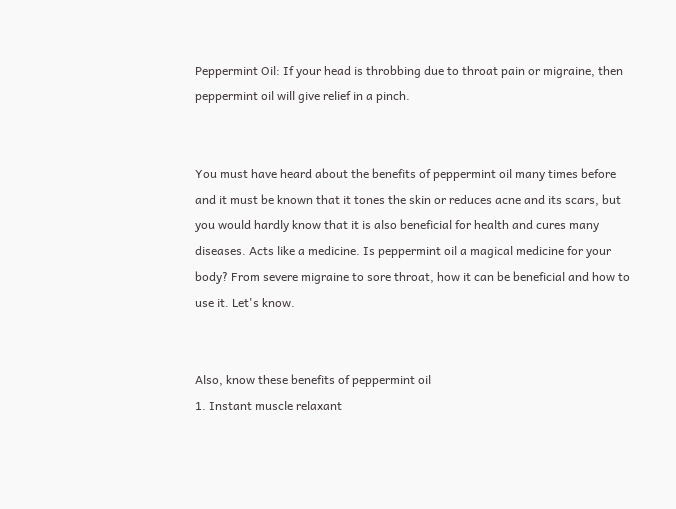Peppermint Oil: If your head is throbbing due to throat pain or migraine, then peppermint oil will give relief in a pinch.


You must have heard about the benefits of peppermint oil many times before and it must be known that it tones the skin or reduces acne and its scars, but you would hardly know that it is also beneficial for health and cures many diseases. Acts like a medicine. Is peppermint oil a magical medicine for your body? From severe migraine to sore throat, how it can be beneficial and how to use it. Let's know.


Also, know these benefits of peppermint oil
1. Instant muscle relaxant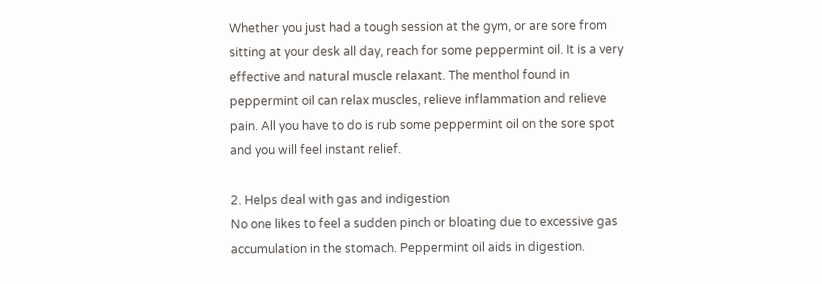Whether you just had a tough session at the gym, or are sore from sitting at your desk all day, reach for some peppermint oil. It is a very effective and natural muscle relaxant. The menthol found in peppermint oil can relax muscles, relieve inflammation and relieve pain. All you have to do is rub some peppermint oil on the sore spot and you will feel instant relief.

2. Helps deal with gas and indigestion
No one likes to feel a sudden pinch or bloating due to excessive gas accumulation in the stomach. Peppermint oil aids in digestion.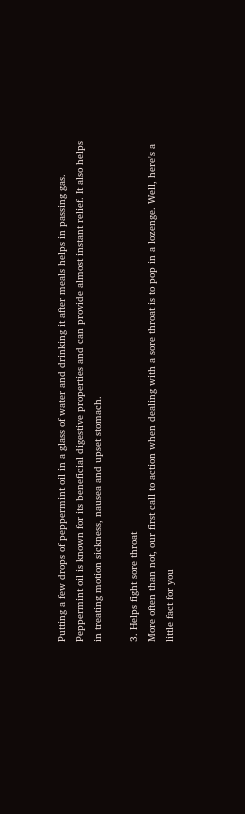Putting a few drops of peppermint oil in a glass of water and drinking it after meals helps in passing gas. Peppermint oil is known for its beneficial digestive properties and can provide almost instant relief. It also helps in treating motion sickness, nausea and upset stomach.

3. Helps fight sore throat
More often than not, our first call to action when dealing with a sore throat is to pop in a lozenge. Well, here's a little fact for you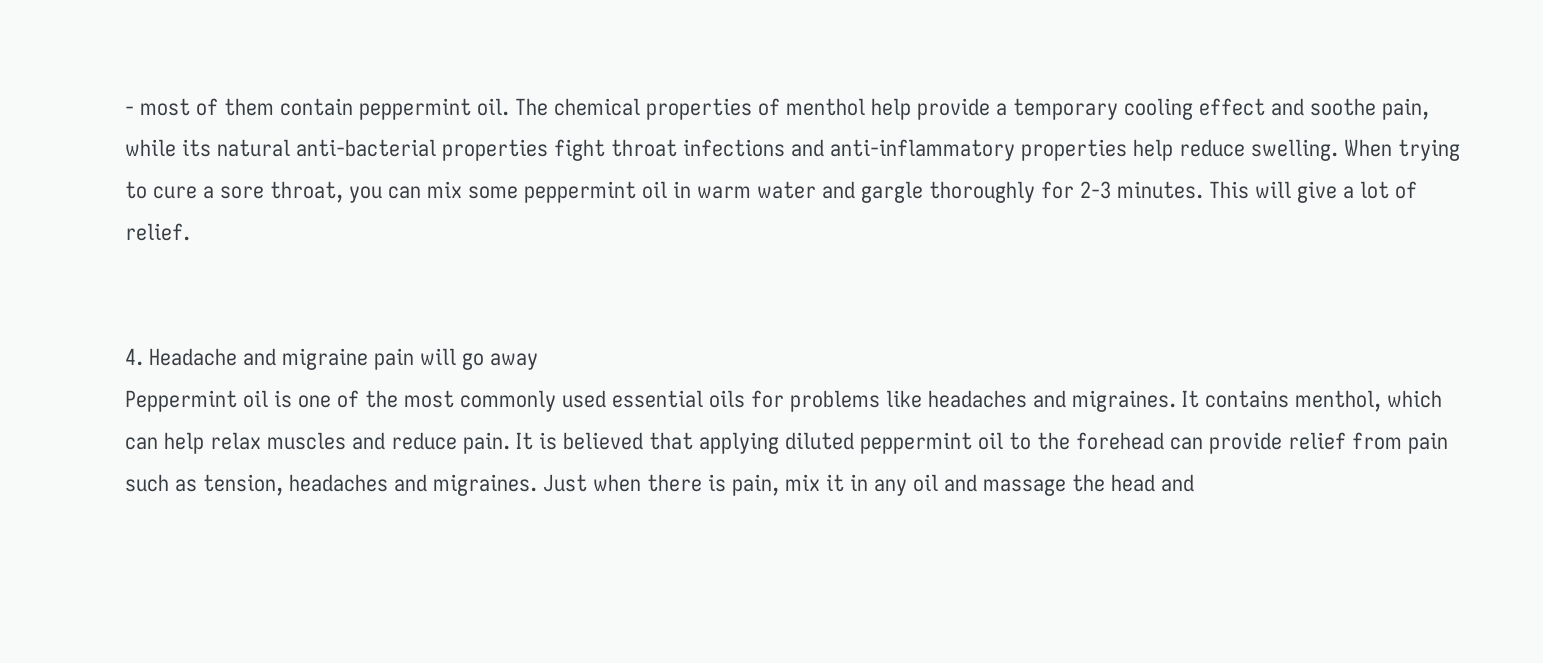- most of them contain peppermint oil. The chemical properties of menthol help provide a temporary cooling effect and soothe pain, while its natural anti-bacterial properties fight throat infections and anti-inflammatory properties help reduce swelling. When trying to cure a sore throat, you can mix some peppermint oil in warm water and gargle thoroughly for 2-3 minutes. This will give a lot of relief.


4. Headache and migraine pain will go away
Peppermint oil is one of the most commonly used essential oils for problems like headaches and migraines. It contains menthol, which can help relax muscles and reduce pain. It is believed that applying diluted peppermint oil to the forehead can provide relief from pain such as tension, headaches and migraines. Just when there is pain, mix it in any oil and massage the head and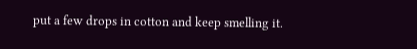put a few drops in cotton and keep smelling it.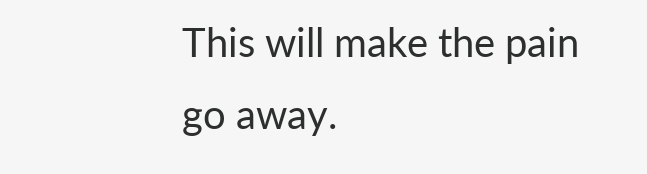This will make the pain go away.